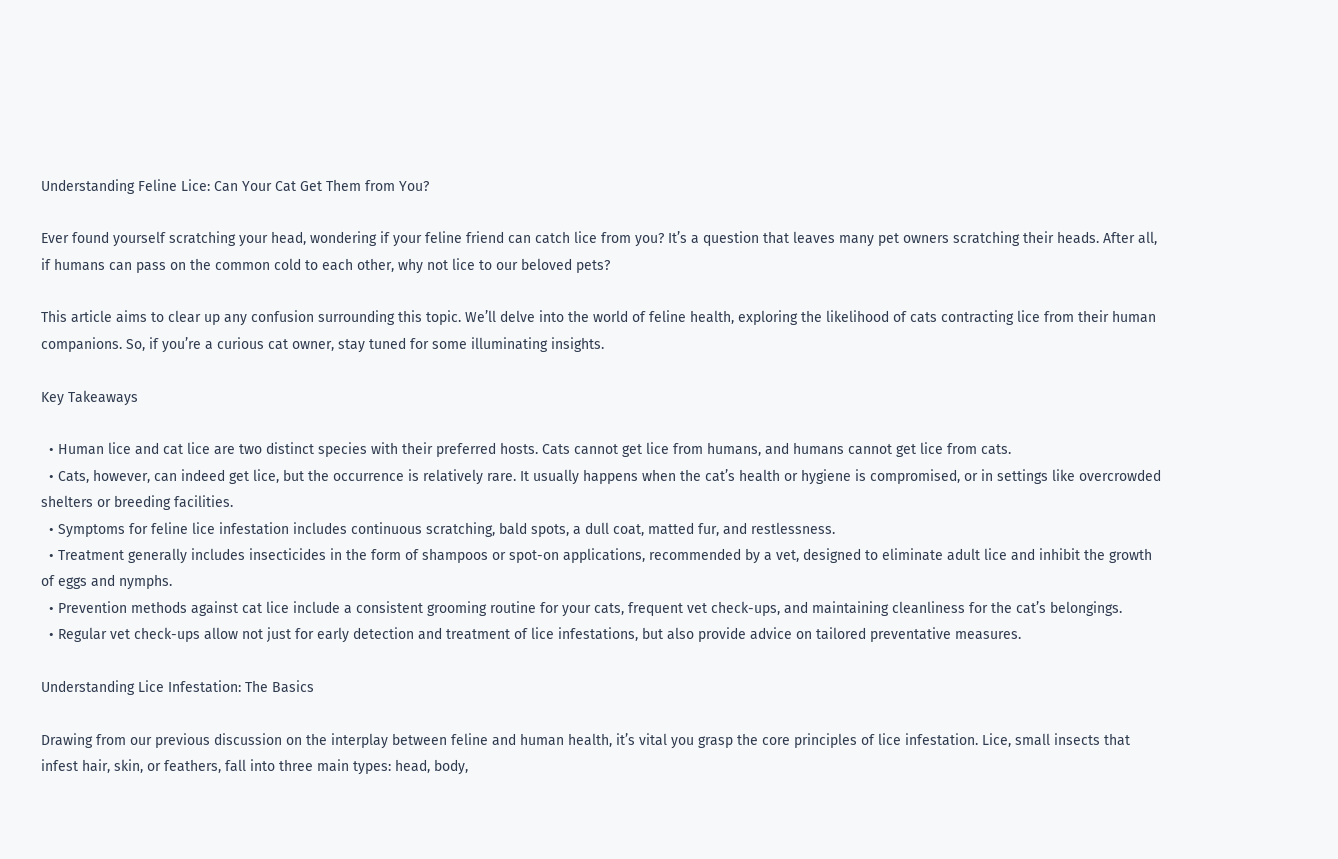Understanding Feline Lice: Can Your Cat Get Them from You?

Ever found yourself scratching your head, wondering if your feline friend can catch lice from you? It’s a question that leaves many pet owners scratching their heads. After all, if humans can pass on the common cold to each other, why not lice to our beloved pets?

This article aims to clear up any confusion surrounding this topic. We’ll delve into the world of feline health, exploring the likelihood of cats contracting lice from their human companions. So, if you’re a curious cat owner, stay tuned for some illuminating insights.

Key Takeaways

  • Human lice and cat lice are two distinct species with their preferred hosts. Cats cannot get lice from humans, and humans cannot get lice from cats.
  • Cats, however, can indeed get lice, but the occurrence is relatively rare. It usually happens when the cat’s health or hygiene is compromised, or in settings like overcrowded shelters or breeding facilities.
  • Symptoms for feline lice infestation includes continuous scratching, bald spots, a dull coat, matted fur, and restlessness.
  • Treatment generally includes insecticides in the form of shampoos or spot-on applications, recommended by a vet, designed to eliminate adult lice and inhibit the growth of eggs and nymphs.
  • Prevention methods against cat lice include a consistent grooming routine for your cats, frequent vet check-ups, and maintaining cleanliness for the cat’s belongings.
  • Regular vet check-ups allow not just for early detection and treatment of lice infestations, but also provide advice on tailored preventative measures.

Understanding Lice Infestation: The Basics

Drawing from our previous discussion on the interplay between feline and human health, it’s vital you grasp the core principles of lice infestation. Lice, small insects that infest hair, skin, or feathers, fall into three main types: head, body,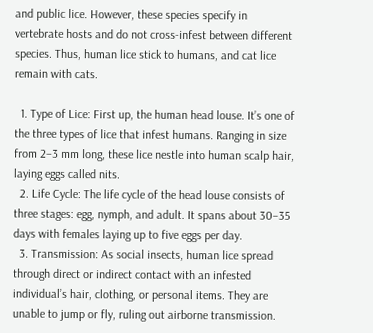and public lice. However, these species specify in vertebrate hosts and do not cross-infest between different species. Thus, human lice stick to humans, and cat lice remain with cats.

  1. Type of Lice: First up, the human head louse. It’s one of the three types of lice that infest humans. Ranging in size from 2–3 mm long, these lice nestle into human scalp hair, laying eggs called nits.
  2. Life Cycle: The life cycle of the head louse consists of three stages: egg, nymph, and adult. It spans about 30–35 days with females laying up to five eggs per day.
  3. Transmission: As social insects, human lice spread through direct or indirect contact with an infested individual’s hair, clothing, or personal items. They are unable to jump or fly, ruling out airborne transmission.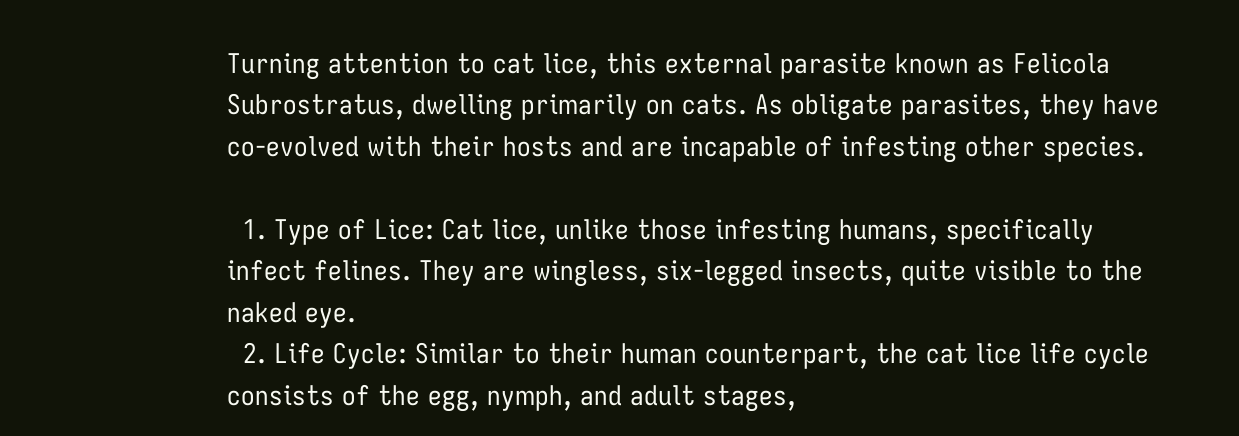Turning attention to cat lice, this external parasite known as Felicola Subrostratus, dwelling primarily on cats. As obligate parasites, they have co-evolved with their hosts and are incapable of infesting other species.

  1. Type of Lice: Cat lice, unlike those infesting humans, specifically infect felines. They are wingless, six-legged insects, quite visible to the naked eye.
  2. Life Cycle: Similar to their human counterpart, the cat lice life cycle consists of the egg, nymph, and adult stages,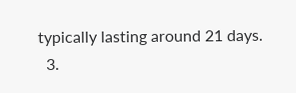typically lasting around 21 days.
  3.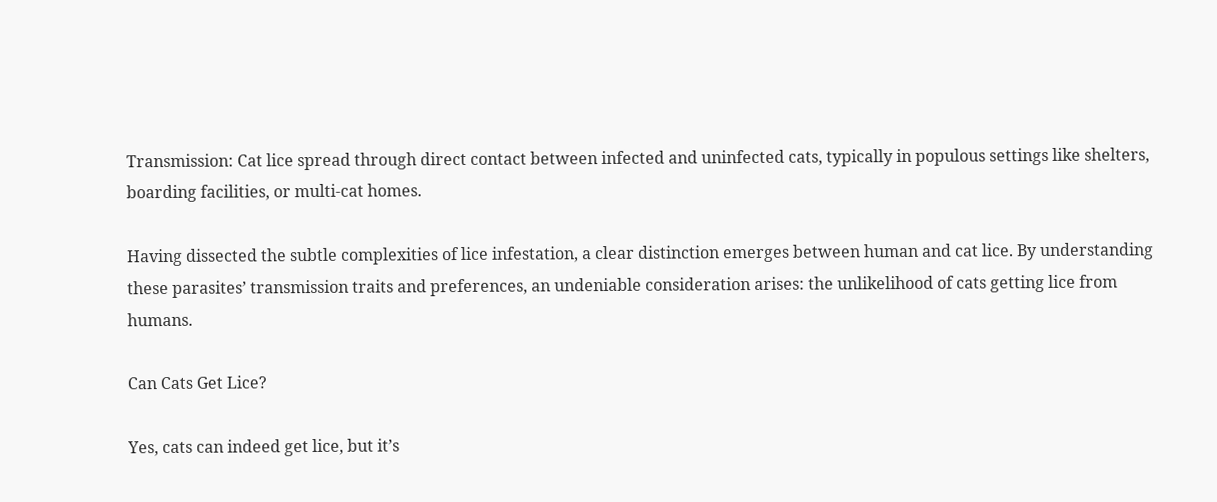Transmission: Cat lice spread through direct contact between infected and uninfected cats, typically in populous settings like shelters, boarding facilities, or multi-cat homes.

Having dissected the subtle complexities of lice infestation, a clear distinction emerges between human and cat lice. By understanding these parasites’ transmission traits and preferences, an undeniable consideration arises: the unlikelihood of cats getting lice from humans.

Can Cats Get Lice?

Yes, cats can indeed get lice, but it’s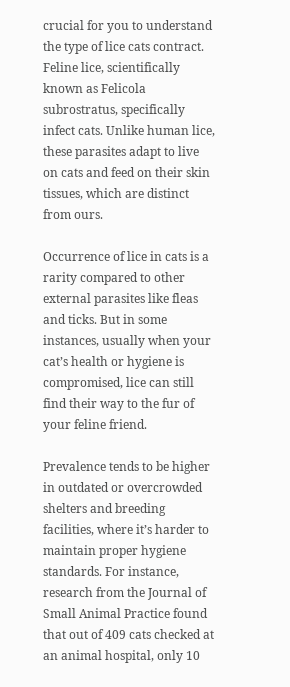crucial for you to understand the type of lice cats contract. Feline lice, scientifically known as Felicola subrostratus, specifically infect cats. Unlike human lice, these parasites adapt to live on cats and feed on their skin tissues, which are distinct from ours.

Occurrence of lice in cats is a rarity compared to other external parasites like fleas and ticks. But in some instances, usually when your cat’s health or hygiene is compromised, lice can still find their way to the fur of your feline friend.

Prevalence tends to be higher in outdated or overcrowded shelters and breeding facilities, where it’s harder to maintain proper hygiene standards. For instance, research from the Journal of Small Animal Practice found that out of 409 cats checked at an animal hospital, only 10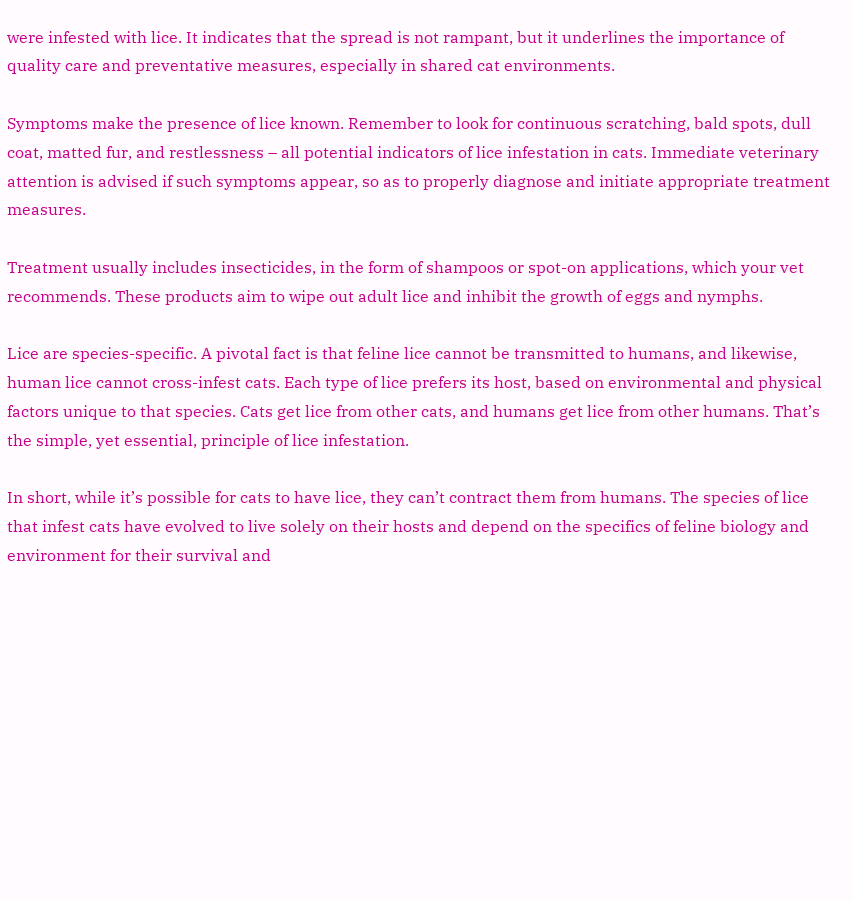were infested with lice. It indicates that the spread is not rampant, but it underlines the importance of quality care and preventative measures, especially in shared cat environments.

Symptoms make the presence of lice known. Remember to look for continuous scratching, bald spots, dull coat, matted fur, and restlessness – all potential indicators of lice infestation in cats. Immediate veterinary attention is advised if such symptoms appear, so as to properly diagnose and initiate appropriate treatment measures.

Treatment usually includes insecticides, in the form of shampoos or spot-on applications, which your vet recommends. These products aim to wipe out adult lice and inhibit the growth of eggs and nymphs.

Lice are species-specific. A pivotal fact is that feline lice cannot be transmitted to humans, and likewise, human lice cannot cross-infest cats. Each type of lice prefers its host, based on environmental and physical factors unique to that species. Cats get lice from other cats, and humans get lice from other humans. That’s the simple, yet essential, principle of lice infestation.

In short, while it’s possible for cats to have lice, they can’t contract them from humans. The species of lice that infest cats have evolved to live solely on their hosts and depend on the specifics of feline biology and environment for their survival and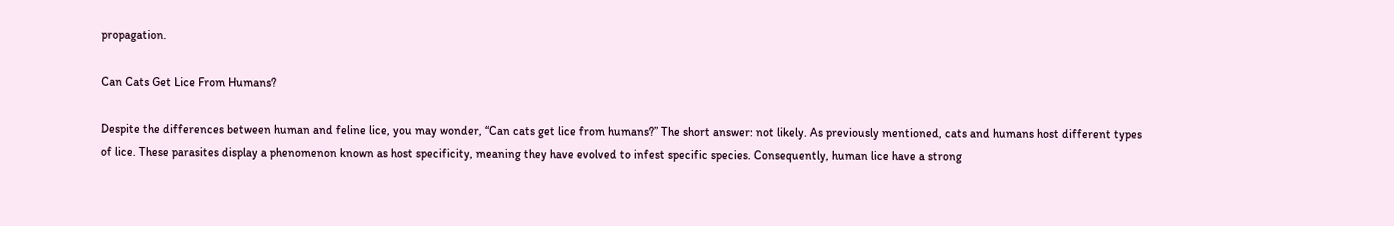propagation.

Can Cats Get Lice From Humans?

Despite the differences between human and feline lice, you may wonder, “Can cats get lice from humans?” The short answer: not likely. As previously mentioned, cats and humans host different types of lice. These parasites display a phenomenon known as host specificity, meaning they have evolved to infest specific species. Consequently, human lice have a strong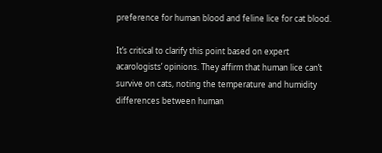preference for human blood and feline lice for cat blood.

It’s critical to clarify this point based on expert acarologists’ opinions. They affirm that human lice can’t survive on cats, noting the temperature and humidity differences between human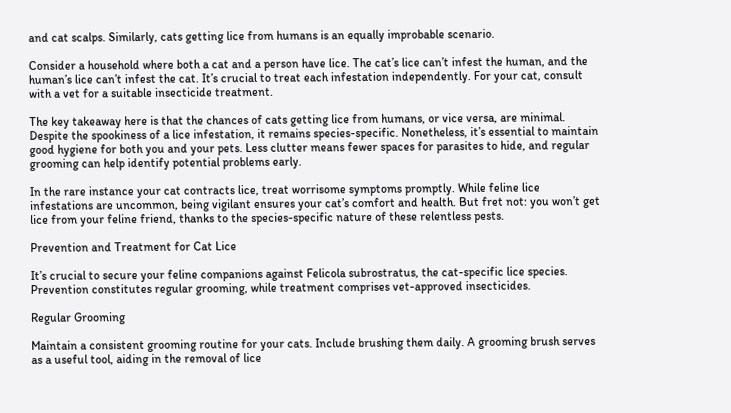and cat scalps. Similarly, cats getting lice from humans is an equally improbable scenario.

Consider a household where both a cat and a person have lice. The cat’s lice can’t infest the human, and the human’s lice can’t infest the cat. It’s crucial to treat each infestation independently. For your cat, consult with a vet for a suitable insecticide treatment.

The key takeaway here is that the chances of cats getting lice from humans, or vice versa, are minimal. Despite the spookiness of a lice infestation, it remains species-specific. Nonetheless, it’s essential to maintain good hygiene for both you and your pets. Less clutter means fewer spaces for parasites to hide, and regular grooming can help identify potential problems early.

In the rare instance your cat contracts lice, treat worrisome symptoms promptly. While feline lice infestations are uncommon, being vigilant ensures your cat’s comfort and health. But fret not: you won’t get lice from your feline friend, thanks to the species-specific nature of these relentless pests.

Prevention and Treatment for Cat Lice

It’s crucial to secure your feline companions against Felicola subrostratus, the cat-specific lice species. Prevention constitutes regular grooming, while treatment comprises vet-approved insecticides.

Regular Grooming

Maintain a consistent grooming routine for your cats. Include brushing them daily. A grooming brush serves as a useful tool, aiding in the removal of lice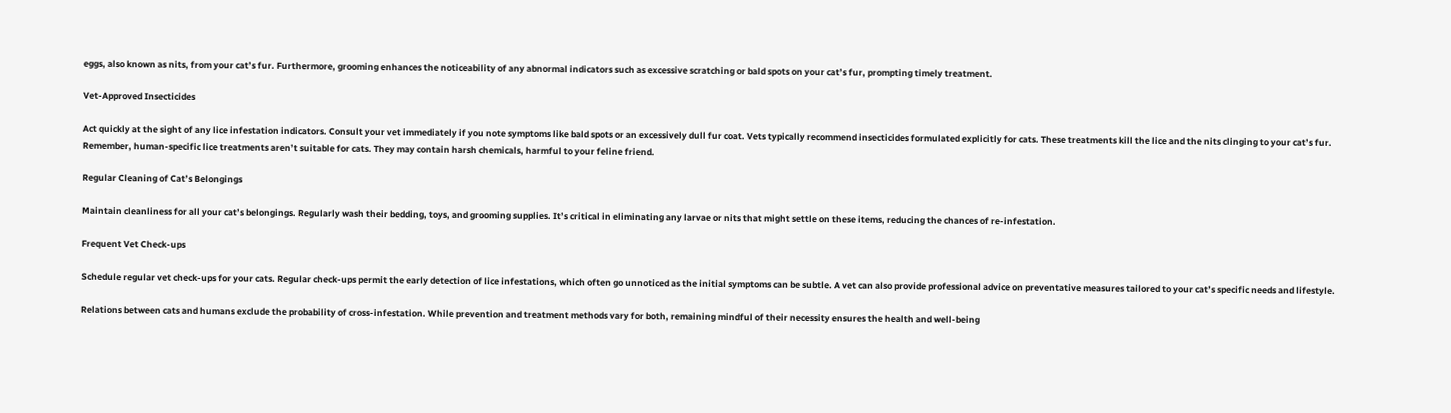eggs, also known as nits, from your cat’s fur. Furthermore, grooming enhances the noticeability of any abnormal indicators such as excessive scratching or bald spots on your cat’s fur, prompting timely treatment.

Vet-Approved Insecticides

Act quickly at the sight of any lice infestation indicators. Consult your vet immediately if you note symptoms like bald spots or an excessively dull fur coat. Vets typically recommend insecticides formulated explicitly for cats. These treatments kill the lice and the nits clinging to your cat’s fur. Remember, human-specific lice treatments aren’t suitable for cats. They may contain harsh chemicals, harmful to your feline friend.

Regular Cleaning of Cat’s Belongings

Maintain cleanliness for all your cat’s belongings. Regularly wash their bedding, toys, and grooming supplies. It’s critical in eliminating any larvae or nits that might settle on these items, reducing the chances of re-infestation.

Frequent Vet Check-ups

Schedule regular vet check-ups for your cats. Regular check-ups permit the early detection of lice infestations, which often go unnoticed as the initial symptoms can be subtle. A vet can also provide professional advice on preventative measures tailored to your cat’s specific needs and lifestyle.

Relations between cats and humans exclude the probability of cross-infestation. While prevention and treatment methods vary for both, remaining mindful of their necessity ensures the health and well-being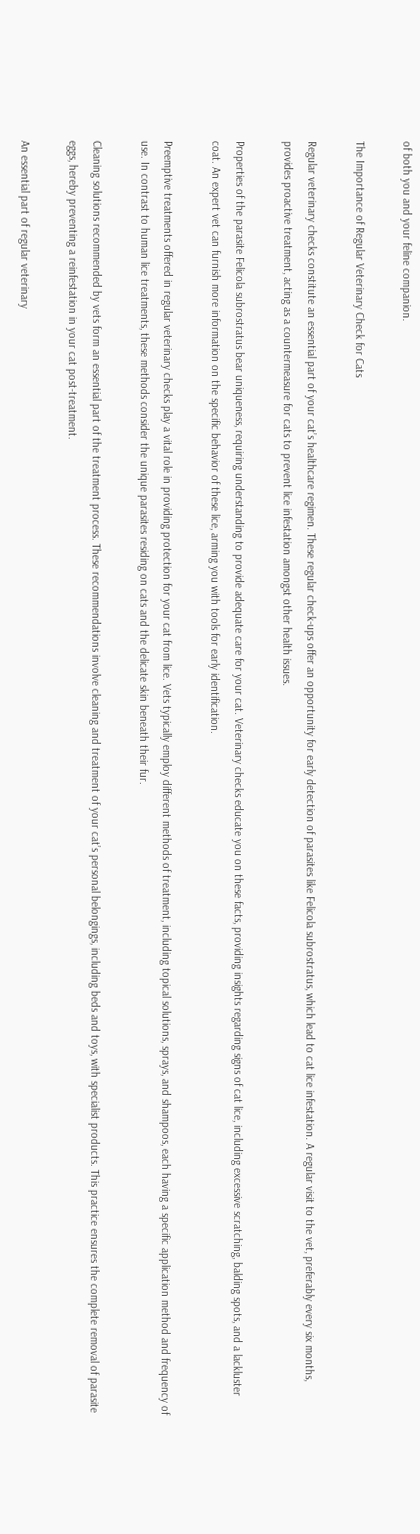of both you and your feline companion.

The Importance of Regular Veterinary Check for Cats

Regular veterinary checks constitute an essential part of your cat’s healthcare regimen. These regular check-ups offer an opportunity for early detection of parasites like Felicola subrostratus, which lead to cat lice infestation. A regular visit to the vet, preferably every six months, provides proactive treatment, acting as a countermeasure for cats to prevent lice infestation amongst other health issues.

Properties of the parasite Felicola subrostratus bear uniqueness, requiring understanding to provide adequate care for your cat. Veterinary checks educate you on these facts, providing insights regarding signs of cat lice, including excessive scratching, balding spots, and a lackluster coat. An expert vet can furnish more information on the specific behavior of these lice, arming you with tools for early identification.

Preemptive treatments offered in regular veterinary checks play a vital role in providing protection for your cat from lice. Vets typically employ different methods of treatment, including topical solutions, sprays, and shampoos, each having a specific application method and frequency of use. In contrast to human lice treatments, these methods consider the unique parasites residing on cats and the delicate skin beneath their fur.

Cleaning solutions recommended by vets form an essential part of the treatment process. These recommendations involve cleaning and treatment of your cat’s personal belongings, including beds and toys, with specialist products. This practice ensures the complete removal of parasite eggs, hereby preventing a reinfestation in your cat post-treatment.

An essential part of regular veterinary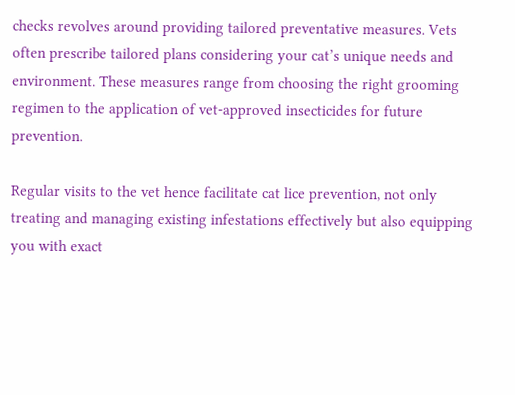checks revolves around providing tailored preventative measures. Vets often prescribe tailored plans considering your cat’s unique needs and environment. These measures range from choosing the right grooming regimen to the application of vet-approved insecticides for future prevention.

Regular visits to the vet hence facilitate cat lice prevention, not only treating and managing existing infestations effectively but also equipping you with exact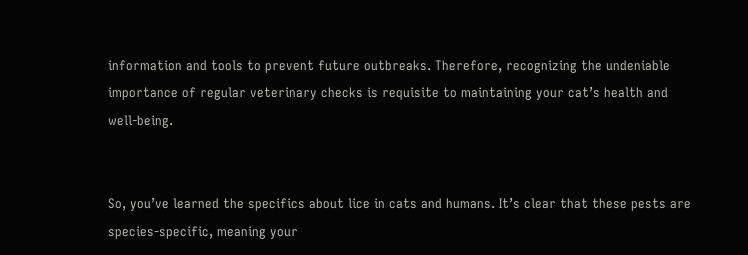information and tools to prevent future outbreaks. Therefore, recognizing the undeniable importance of regular veterinary checks is requisite to maintaining your cat’s health and well-being.


So, you’ve learned the specifics about lice in cats and humans. It’s clear that these pests are species-specific, meaning your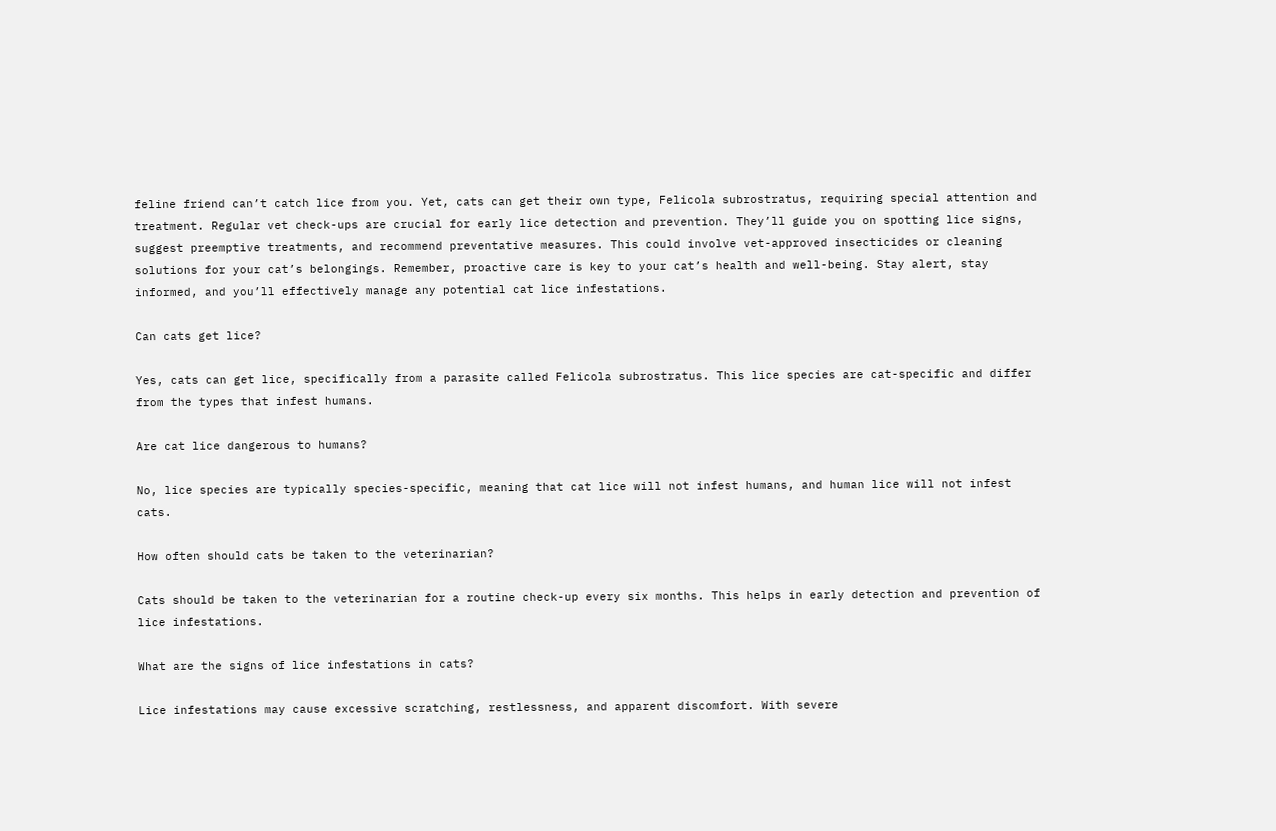feline friend can’t catch lice from you. Yet, cats can get their own type, Felicola subrostratus, requiring special attention and treatment. Regular vet check-ups are crucial for early lice detection and prevention. They’ll guide you on spotting lice signs, suggest preemptive treatments, and recommend preventative measures. This could involve vet-approved insecticides or cleaning solutions for your cat’s belongings. Remember, proactive care is key to your cat’s health and well-being. Stay alert, stay informed, and you’ll effectively manage any potential cat lice infestations.

Can cats get lice?

Yes, cats can get lice, specifically from a parasite called Felicola subrostratus. This lice species are cat-specific and differ from the types that infest humans.

Are cat lice dangerous to humans?

No, lice species are typically species-specific, meaning that cat lice will not infest humans, and human lice will not infest cats.

How often should cats be taken to the veterinarian?

Cats should be taken to the veterinarian for a routine check-up every six months. This helps in early detection and prevention of lice infestations.

What are the signs of lice infestations in cats?

Lice infestations may cause excessive scratching, restlessness, and apparent discomfort. With severe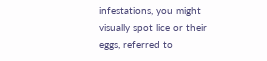infestations, you might visually spot lice or their eggs, referred to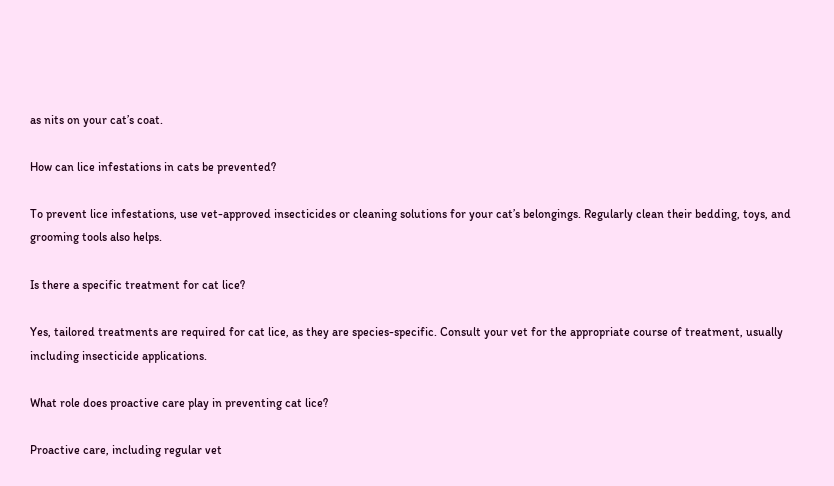as nits on your cat’s coat.

How can lice infestations in cats be prevented?

To prevent lice infestations, use vet-approved insecticides or cleaning solutions for your cat’s belongings. Regularly clean their bedding, toys, and grooming tools also helps.

Is there a specific treatment for cat lice?

Yes, tailored treatments are required for cat lice, as they are species-specific. Consult your vet for the appropriate course of treatment, usually including insecticide applications.

What role does proactive care play in preventing cat lice?

Proactive care, including regular vet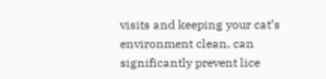visits and keeping your cat’s environment clean, can significantly prevent lice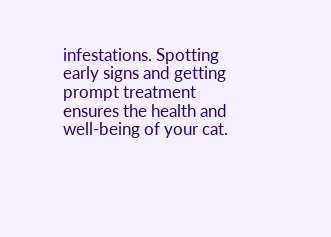infestations. Spotting early signs and getting prompt treatment ensures the health and well-being of your cat.